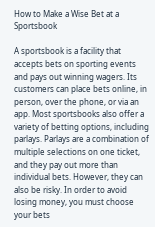How to Make a Wise Bet at a Sportsbook

A sportsbook is a facility that accepts bets on sporting events and pays out winning wagers. Its customers can place bets online, in person, over the phone, or via an app. Most sportsbooks also offer a variety of betting options, including parlays. Parlays are a combination of multiple selections on one ticket, and they pay out more than individual bets. However, they can also be risky. In order to avoid losing money, you must choose your bets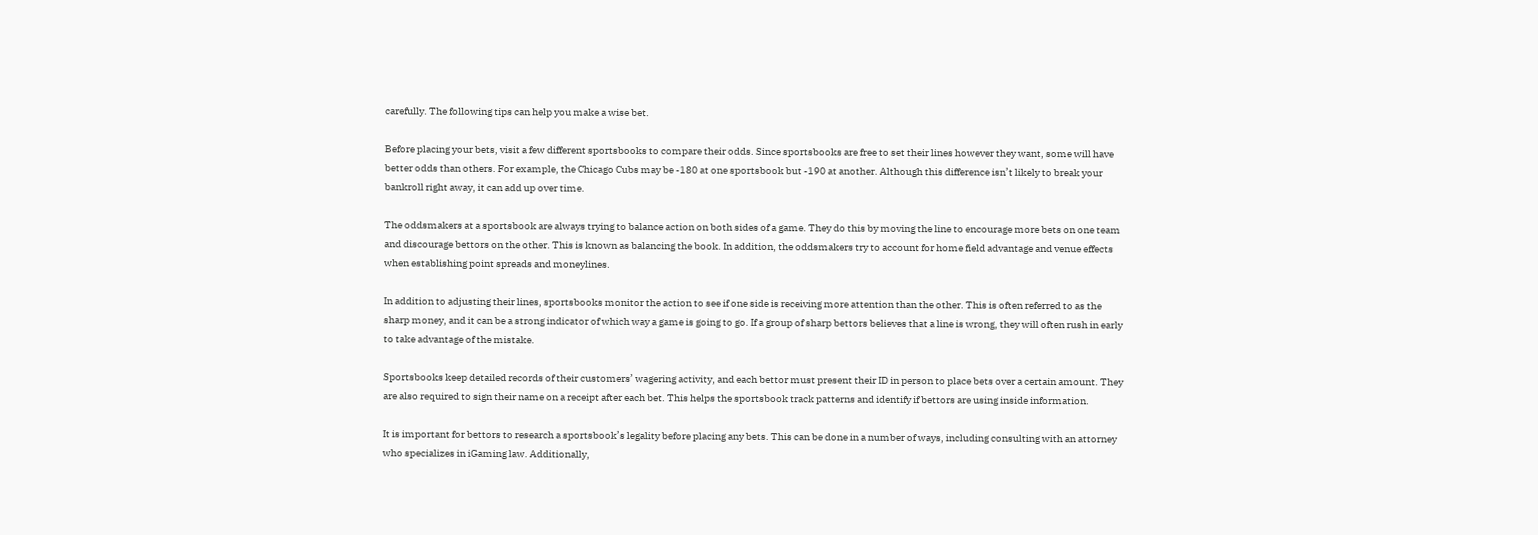carefully. The following tips can help you make a wise bet.

Before placing your bets, visit a few different sportsbooks to compare their odds. Since sportsbooks are free to set their lines however they want, some will have better odds than others. For example, the Chicago Cubs may be -180 at one sportsbook but -190 at another. Although this difference isn’t likely to break your bankroll right away, it can add up over time.

The oddsmakers at a sportsbook are always trying to balance action on both sides of a game. They do this by moving the line to encourage more bets on one team and discourage bettors on the other. This is known as balancing the book. In addition, the oddsmakers try to account for home field advantage and venue effects when establishing point spreads and moneylines.

In addition to adjusting their lines, sportsbooks monitor the action to see if one side is receiving more attention than the other. This is often referred to as the sharp money, and it can be a strong indicator of which way a game is going to go. If a group of sharp bettors believes that a line is wrong, they will often rush in early to take advantage of the mistake.

Sportsbooks keep detailed records of their customers’ wagering activity, and each bettor must present their ID in person to place bets over a certain amount. They are also required to sign their name on a receipt after each bet. This helps the sportsbook track patterns and identify if bettors are using inside information.

It is important for bettors to research a sportsbook’s legality before placing any bets. This can be done in a number of ways, including consulting with an attorney who specializes in iGaming law. Additionally,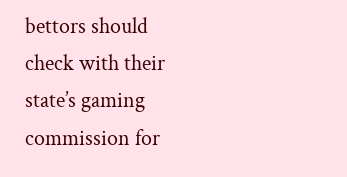bettors should check with their state’s gaming commission for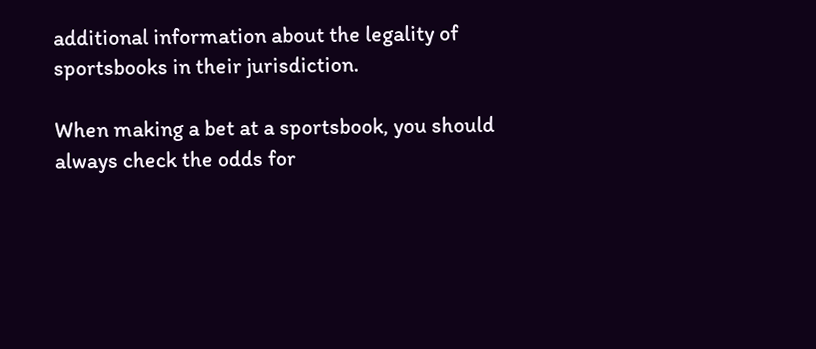additional information about the legality of sportsbooks in their jurisdiction.

When making a bet at a sportsbook, you should always check the odds for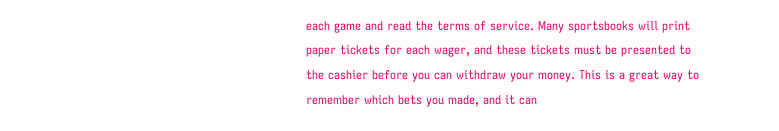each game and read the terms of service. Many sportsbooks will print paper tickets for each wager, and these tickets must be presented to the cashier before you can withdraw your money. This is a great way to remember which bets you made, and it can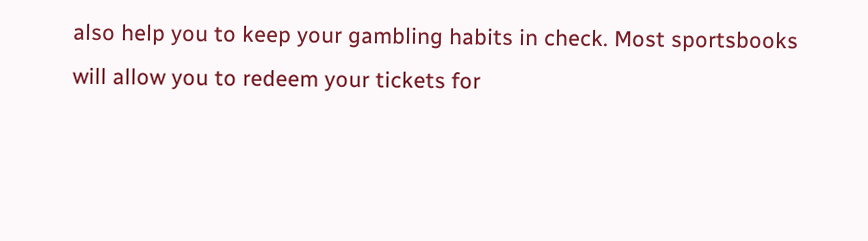also help you to keep your gambling habits in check. Most sportsbooks will allow you to redeem your tickets for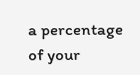a percentage of your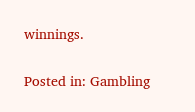winnings.

Posted in: Gambling